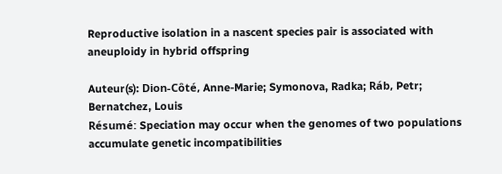Reproductive isolation in a nascent species pair is associated with aneuploidy in hybrid offspring

Auteur(s): Dion-Côté, Anne-Marie; Symonova, Radka; Ráb, Petr; Bernatchez, Louis
Résumé: Speciation may occur when the genomes of two populations accumulate genetic incompatibilities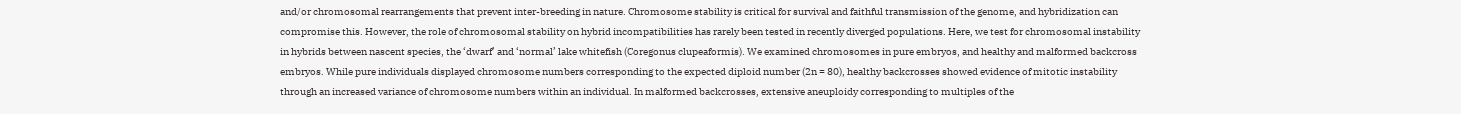and/or chromosomal rearrangements that prevent inter-breeding in nature. Chromosome stability is critical for survival and faithful transmission of the genome, and hybridization can compromise this. However, the role of chromosomal stability on hybrid incompatibilities has rarely been tested in recently diverged populations. Here, we test for chromosomal instability in hybrids between nascent species, the ‘dwarf’ and ‘normal’ lake whitefish (Coregonus clupeaformis). We examined chromosomes in pure embryos, and healthy and malformed backcross embryos. While pure individuals displayed chromosome numbers corresponding to the expected diploid number (2n = 80), healthy backcrosses showed evidence of mitotic instability through an increased variance of chromosome numbers within an individual. In malformed backcrosses, extensive aneuploidy corresponding to multiples of the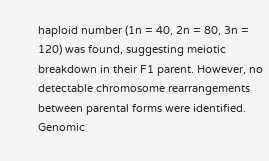haploid number (1n = 40, 2n = 80, 3n = 120) was found, suggesting meiotic breakdown in their F1 parent. However, no detectable chromosome rearrangements between parental forms were identified. Genomic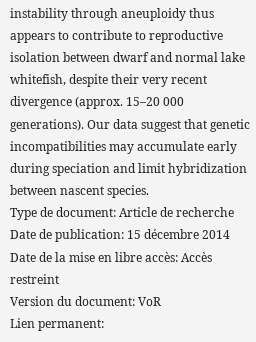instability through aneuploidy thus appears to contribute to reproductive isolation between dwarf and normal lake whitefish, despite their very recent divergence (approx. 15–20 000 generations). Our data suggest that genetic incompatibilities may accumulate early during speciation and limit hybridization between nascent species.
Type de document: Article de recherche
Date de publication: 15 décembre 2014
Date de la mise en libre accès: Accès restreint
Version du document: VoR
Lien permanent: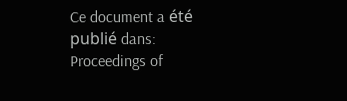Ce document a été publié dans: Proceedings of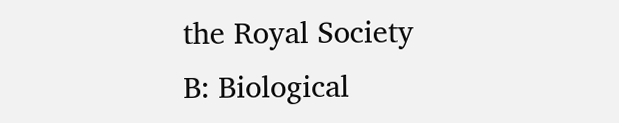the Royal Society B: Biological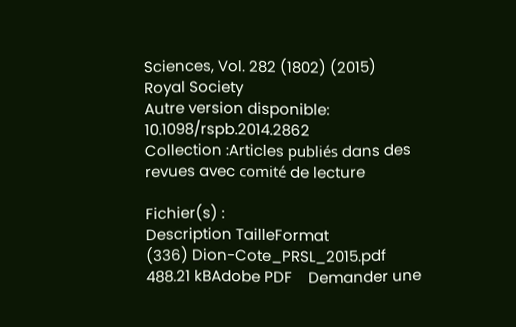Sciences, Vol. 282 (1802) (2015)
Royal Society
Autre version disponible: 10.1098/rspb.2014.2862
Collection :Articles publiés dans des revues avec comité de lecture

Fichier(s) :
Description TailleFormat
(336) Dion-Cote_PRSL_2015.pdf
488.21 kBAdobe PDF    Demander une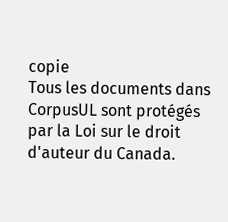copie
Tous les documents dans CorpusUL sont protégés par la Loi sur le droit d'auteur du Canada.